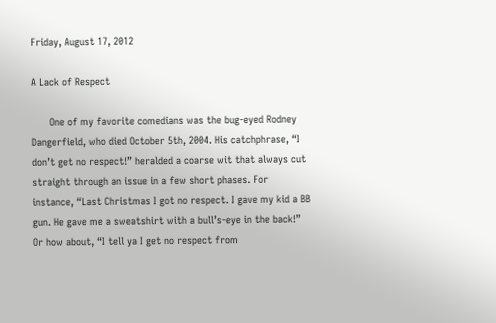Friday, August 17, 2012

A Lack of Respect

      One of my favorite comedians was the bug-eyed Rodney Dangerfield, who died October 5th, 2004. His catchphrase, “I don’t get no respect!” heralded a coarse wit that always cut straight through an issue in a few short phases. For instance, “Last Christmas I got no respect. I gave my kid a BB gun. He gave me a sweatshirt with a bull’s-eye in the back!” Or how about, “I tell ya I get no respect from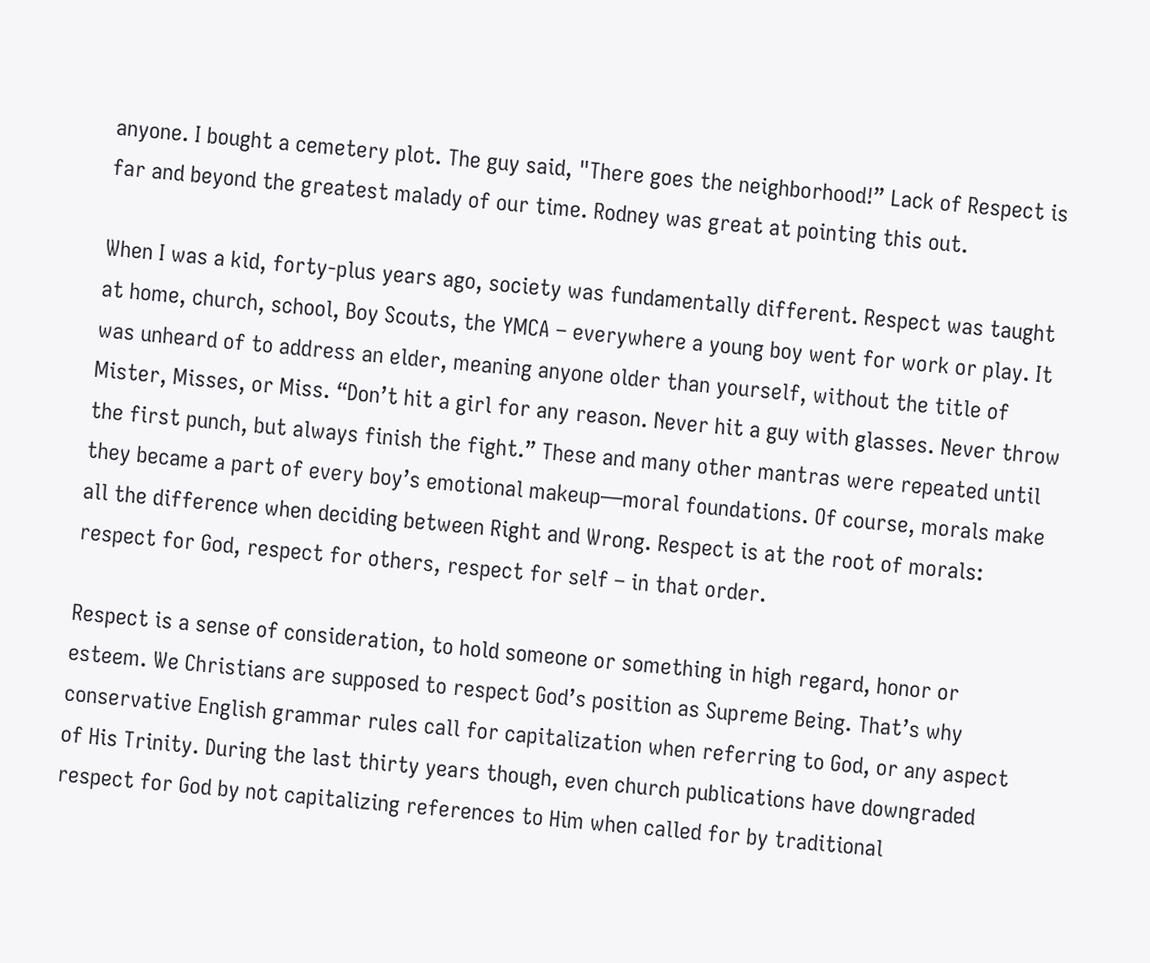anyone. I bought a cemetery plot. The guy said, "There goes the neighborhood!” Lack of Respect is far and beyond the greatest malady of our time. Rodney was great at pointing this out.

When I was a kid, forty-plus years ago, society was fundamentally different. Respect was taught at home, church, school, Boy Scouts, the YMCA – everywhere a young boy went for work or play. It was unheard of to address an elder, meaning anyone older than yourself, without the title of Mister, Misses, or Miss. “Don’t hit a girl for any reason. Never hit a guy with glasses. Never throw the first punch, but always finish the fight.” These and many other mantras were repeated until they became a part of every boy’s emotional makeup—moral foundations. Of course, morals make all the difference when deciding between Right and Wrong. Respect is at the root of morals: respect for God, respect for others, respect for self – in that order.

Respect is a sense of consideration, to hold someone or something in high regard, honor or esteem. We Christians are supposed to respect God’s position as Supreme Being. That’s why conservative English grammar rules call for capitalization when referring to God, or any aspect of His Trinity. During the last thirty years though, even church publications have downgraded respect for God by not capitalizing references to Him when called for by traditional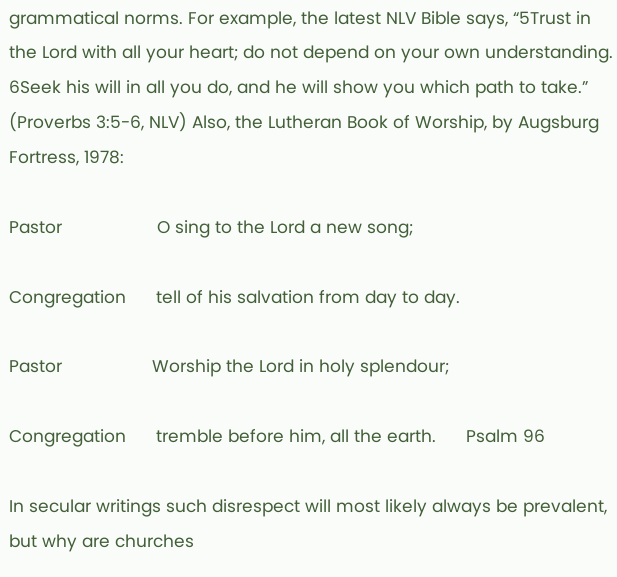grammatical norms. For example, the latest NLV Bible says, “5Trust in the Lord with all your heart; do not depend on your own understanding. 6Seek his will in all you do, and he will show you which path to take.” (Proverbs 3:5-6, NLV) Also, the Lutheran Book of Worship, by Augsburg Fortress, 1978:

Pastor                   O sing to the Lord a new song;

Congregation      tell of his salvation from day to day.

Pastor                  Worship the Lord in holy splendour;

Congregation      tremble before him, all the earth.      Psalm 96

In secular writings such disrespect will most likely always be prevalent, but why are churches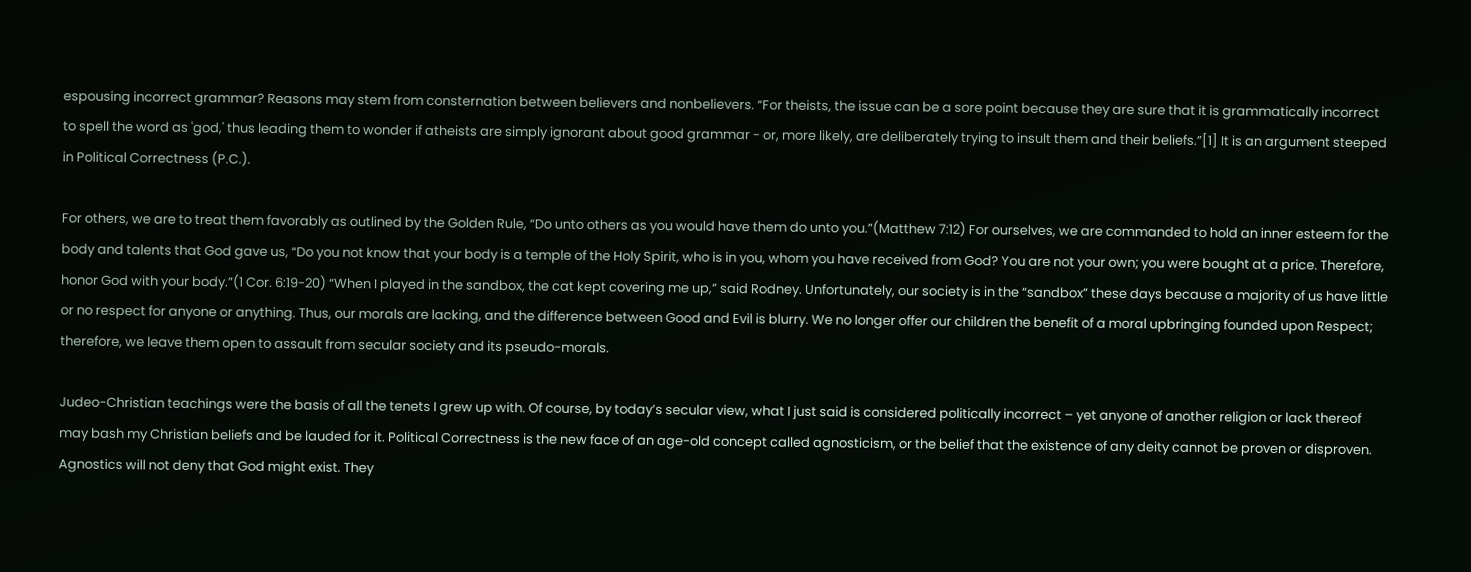espousing incorrect grammar? Reasons may stem from consternation between believers and nonbelievers. “For theists, the issue can be a sore point because they are sure that it is grammatically incorrect to spell the word as 'god,' thus leading them to wonder if atheists are simply ignorant about good grammar - or, more likely, are deliberately trying to insult them and their beliefs.”[1] It is an argument steeped in Political Correctness (P.C.).

For others, we are to treat them favorably as outlined by the Golden Rule, “Do unto others as you would have them do unto you.”(Matthew 7:12) For ourselves, we are commanded to hold an inner esteem for the body and talents that God gave us, “Do you not know that your body is a temple of the Holy Spirit, who is in you, whom you have received from God? You are not your own; you were bought at a price. Therefore, honor God with your body.”(1 Cor. 6:19-20) “When I played in the sandbox, the cat kept covering me up,” said Rodney. Unfortunately, our society is in the “sandbox” these days because a majority of us have little or no respect for anyone or anything. Thus, our morals are lacking, and the difference between Good and Evil is blurry. We no longer offer our children the benefit of a moral upbringing founded upon Respect; therefore, we leave them open to assault from secular society and its pseudo-morals.

Judeo-Christian teachings were the basis of all the tenets I grew up with. Of course, by today’s secular view, what I just said is considered politically incorrect – yet anyone of another religion or lack thereof may bash my Christian beliefs and be lauded for it. Political Correctness is the new face of an age-old concept called agnosticism, or the belief that the existence of any deity cannot be proven or disproven. Agnostics will not deny that God might exist. They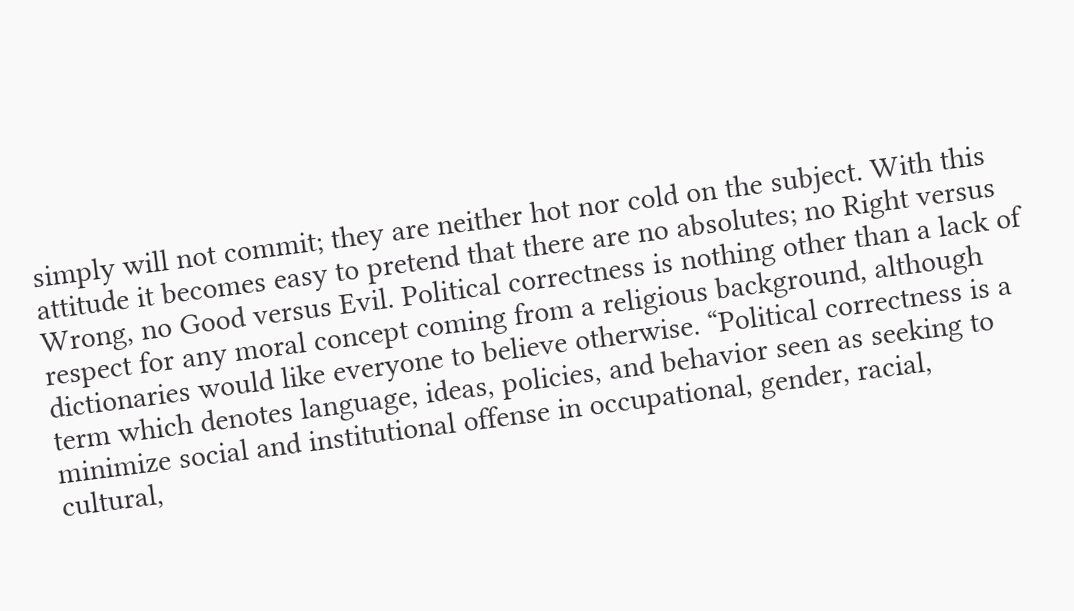simply will not commit; they are neither hot nor cold on the subject. With this attitude it becomes easy to pretend that there are no absolutes; no Right versus Wrong, no Good versus Evil. Political correctness is nothing other than a lack of respect for any moral concept coming from a religious background, although dictionaries would like everyone to believe otherwise. “Political correctness is a term which denotes language, ideas, policies, and behavior seen as seeking to minimize social and institutional offense in occupational, gender, racial, cultural,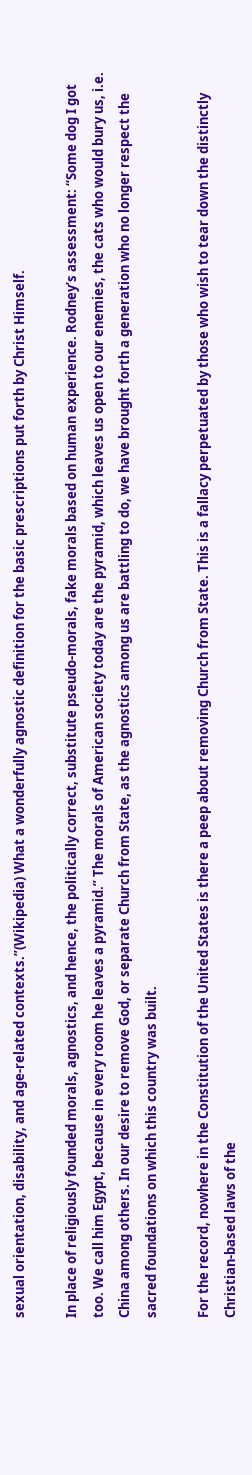sexual orientation, disability, and age-related contexts.”(Wikipedia) What a wonderfully agnostic definition for the basic prescriptions put forth by Christ Himself.

In place of religiously founded morals, agnostics, and hence, the politically correct, substitute pseudo-morals, fake morals based on human experience. Rodney’s assessment: “Some dog I got too. We call him Egypt, because in every room he leaves a pyramid.” The morals of American society today are the pyramid, which leaves us open to our enemies, the cats who would bury us, i.e. China among others. In our desire to remove God, or separate Church from State, as the agnostics among us are battling to do, we have brought forth a generation who no longer respect the sacred foundations on which this country was built.

For the record, nowhere in the Constitution of the United States is there a peep about removing Church from State. This is a fallacy perpetuated by those who wish to tear down the distinctly Christian-based laws of the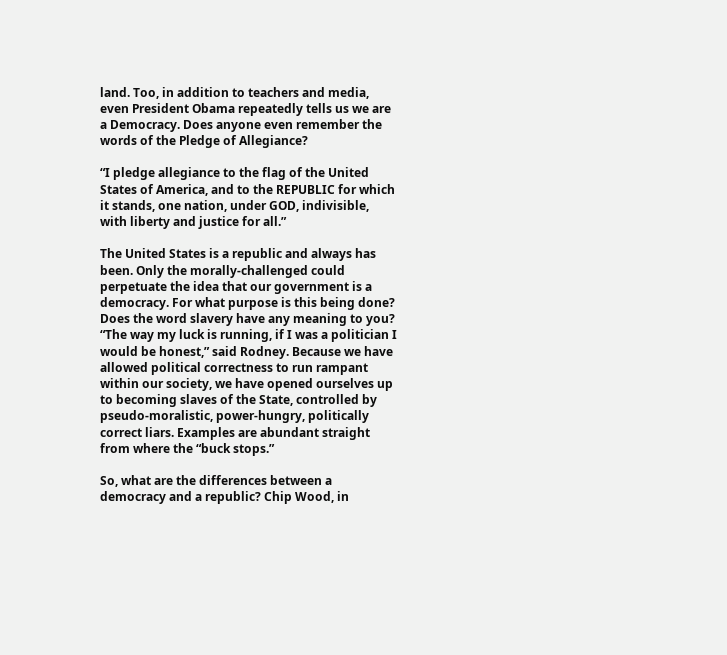land. Too, in addition to teachers and media, even President Obama repeatedly tells us we are a Democracy. Does anyone even remember the words of the Pledge of Allegiance?

“I pledge allegiance to the flag of the United States of America, and to the REPUBLIC for which it stands, one nation, under GOD, indivisible, with liberty and justice for all.”

The United States is a republic and always has been. Only the morally-challenged could perpetuate the idea that our government is a democracy. For what purpose is this being done? Does the word slavery have any meaning to you? “The way my luck is running, if I was a politician I would be honest,” said Rodney. Because we have allowed political correctness to run rampant within our society, we have opened ourselves up to becoming slaves of the State, controlled by pseudo-moralistic, power-hungry, politically correct liars. Examples are abundant straight from where the “buck stops.”

So, what are the differences between a democracy and a republic? Chip Wood, in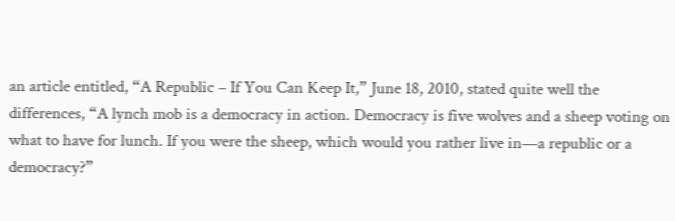an article entitled, “A Republic – If You Can Keep It,” June 18, 2010, stated quite well the differences, “A lynch mob is a democracy in action. Democracy is five wolves and a sheep voting on what to have for lunch. If you were the sheep, which would you rather live in—a republic or a democracy?”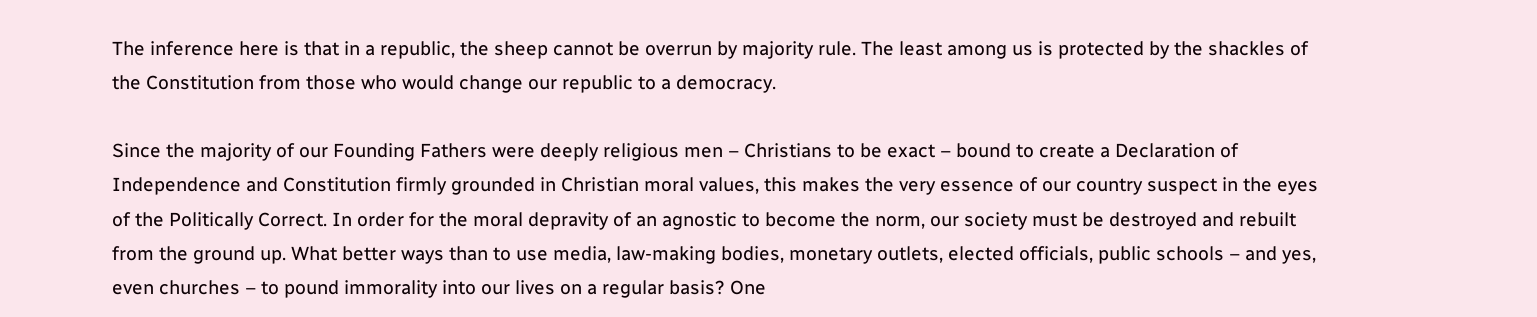The inference here is that in a republic, the sheep cannot be overrun by majority rule. The least among us is protected by the shackles of the Constitution from those who would change our republic to a democracy.

Since the majority of our Founding Fathers were deeply religious men – Christians to be exact – bound to create a Declaration of Independence and Constitution firmly grounded in Christian moral values, this makes the very essence of our country suspect in the eyes of the Politically Correct. In order for the moral depravity of an agnostic to become the norm, our society must be destroyed and rebuilt from the ground up. What better ways than to use media, law-making bodies, monetary outlets, elected officials, public schools – and yes, even churches – to pound immorality into our lives on a regular basis? One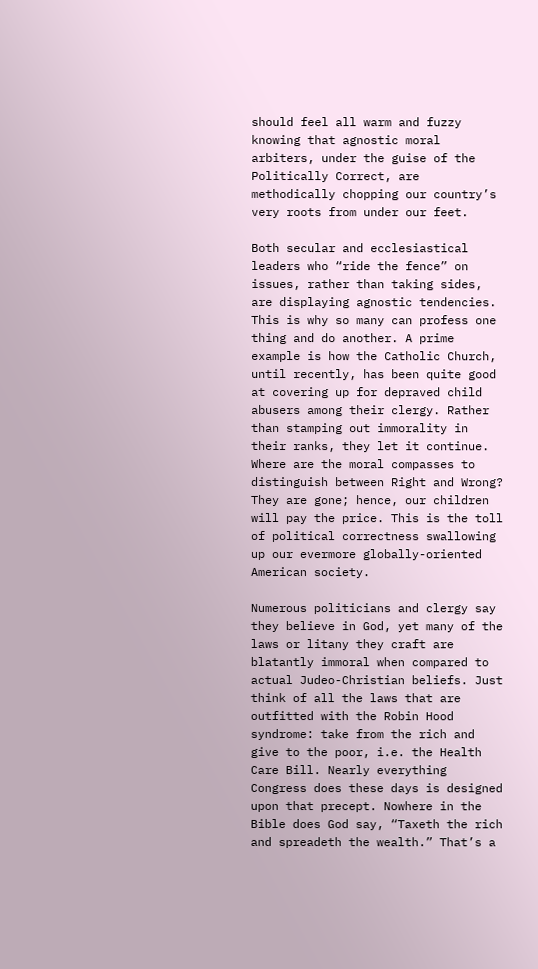should feel all warm and fuzzy knowing that agnostic moral arbiters, under the guise of the Politically Correct, are methodically chopping our country’s very roots from under our feet.

Both secular and ecclesiastical leaders who “ride the fence” on issues, rather than taking sides, are displaying agnostic tendencies. This is why so many can profess one thing and do another. A prime example is how the Catholic Church, until recently, has been quite good at covering up for depraved child abusers among their clergy. Rather than stamping out immorality in their ranks, they let it continue. Where are the moral compasses to distinguish between Right and Wrong? They are gone; hence, our children will pay the price. This is the toll of political correctness swallowing up our evermore globally-oriented American society.

Numerous politicians and clergy say they believe in God, yet many of the laws or litany they craft are blatantly immoral when compared to actual Judeo-Christian beliefs. Just think of all the laws that are outfitted with the Robin Hood syndrome: take from the rich and give to the poor, i.e. the Health Care Bill. Nearly everything Congress does these days is designed upon that precept. Nowhere in the Bible does God say, “Taxeth the rich and spreadeth the wealth.” That’s a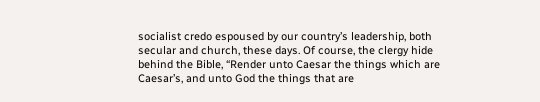socialist credo espoused by our country’s leadership, both secular and church, these days. Of course, the clergy hide behind the Bible, “Render unto Caesar the things which are Caesar’s, and unto God the things that are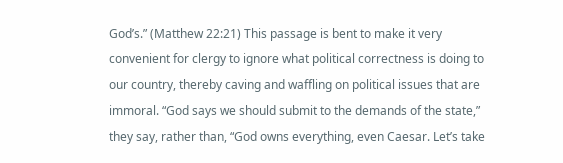God’s.” (Matthew 22:21) This passage is bent to make it very convenient for clergy to ignore what political correctness is doing to our country, thereby caving and waffling on political issues that are immoral. “God says we should submit to the demands of the state,” they say, rather than, “God owns everything, even Caesar. Let’s take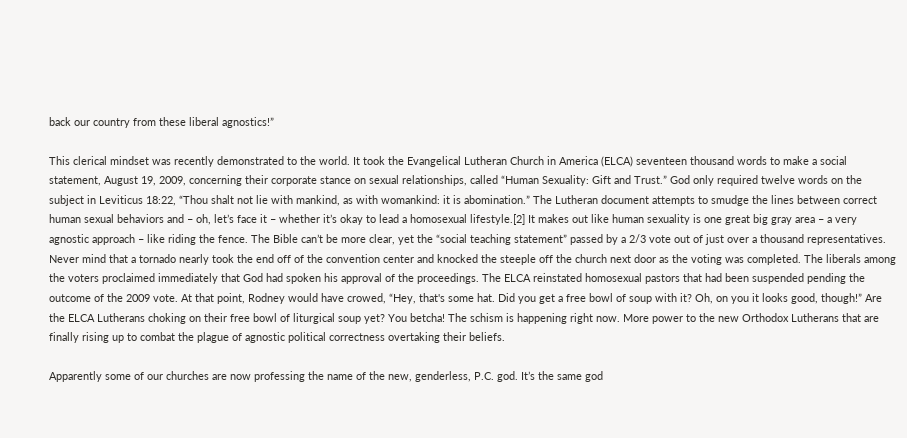back our country from these liberal agnostics!”

This clerical mindset was recently demonstrated to the world. It took the Evangelical Lutheran Church in America (ELCA) seventeen thousand words to make a social statement, August 19, 2009, concerning their corporate stance on sexual relationships, called “Human Sexuality: Gift and Trust.” God only required twelve words on the subject in Leviticus 18:22, “Thou shalt not lie with mankind, as with womankind: it is abomination.” The Lutheran document attempts to smudge the lines between correct human sexual behaviors and – oh, let’s face it – whether it’s okay to lead a homosexual lifestyle.[2] It makes out like human sexuality is one great big gray area – a very agnostic approach – like riding the fence. The Bible can’t be more clear, yet the “social teaching statement” passed by a 2/3 vote out of just over a thousand representatives. Never mind that a tornado nearly took the end off of the convention center and knocked the steeple off the church next door as the voting was completed. The liberals among the voters proclaimed immediately that God had spoken his approval of the proceedings. The ELCA reinstated homosexual pastors that had been suspended pending the outcome of the 2009 vote. At that point, Rodney would have crowed, “Hey, that's some hat. Did you get a free bowl of soup with it? Oh, on you it looks good, though!” Are the ELCA Lutherans choking on their free bowl of liturgical soup yet? You betcha! The schism is happening right now. More power to the new Orthodox Lutherans that are finally rising up to combat the plague of agnostic political correctness overtaking their beliefs.

Apparently some of our churches are now professing the name of the new, genderless, P.C. god. It’s the same god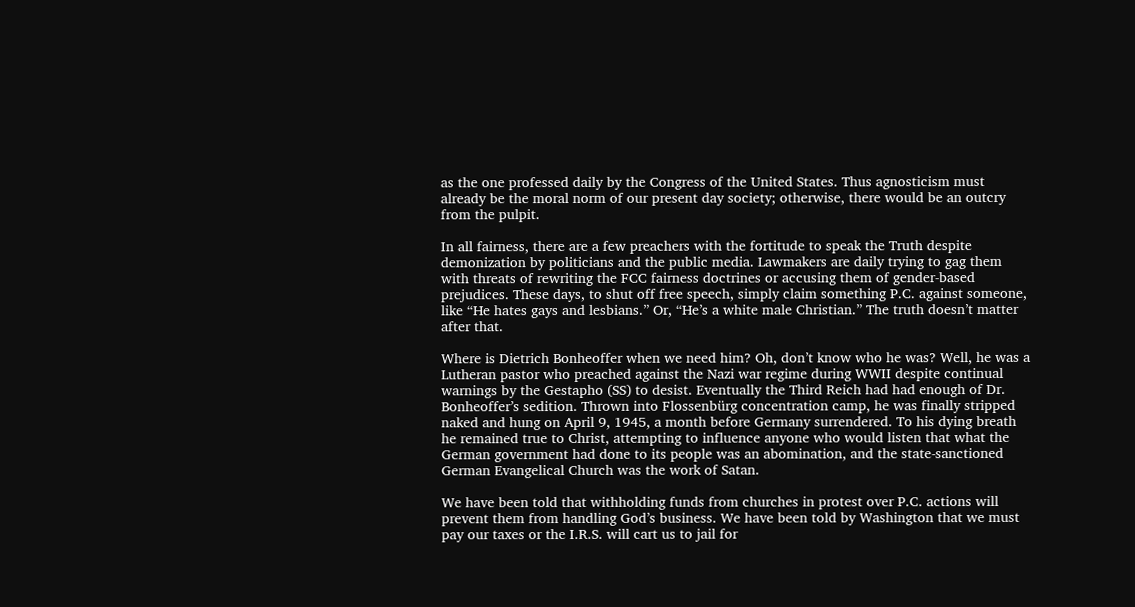as the one professed daily by the Congress of the United States. Thus agnosticism must already be the moral norm of our present day society; otherwise, there would be an outcry from the pulpit.

In all fairness, there are a few preachers with the fortitude to speak the Truth despite demonization by politicians and the public media. Lawmakers are daily trying to gag them with threats of rewriting the FCC fairness doctrines or accusing them of gender-based prejudices. These days, to shut off free speech, simply claim something P.C. against someone, like “He hates gays and lesbians.” Or, “He’s a white male Christian.” The truth doesn’t matter after that.

Where is Dietrich Bonheoffer when we need him? Oh, don’t know who he was? Well, he was a Lutheran pastor who preached against the Nazi war regime during WWII despite continual warnings by the Gestapho (SS) to desist. Eventually the Third Reich had had enough of Dr. Bonheoffer’s sedition. Thrown into Flossenbürg concentration camp, he was finally stripped naked and hung on April 9, 1945, a month before Germany surrendered. To his dying breath he remained true to Christ, attempting to influence anyone who would listen that what the German government had done to its people was an abomination, and the state-sanctioned German Evangelical Church was the work of Satan.

We have been told that withholding funds from churches in protest over P.C. actions will prevent them from handling God’s business. We have been told by Washington that we must pay our taxes or the I.R.S. will cart us to jail for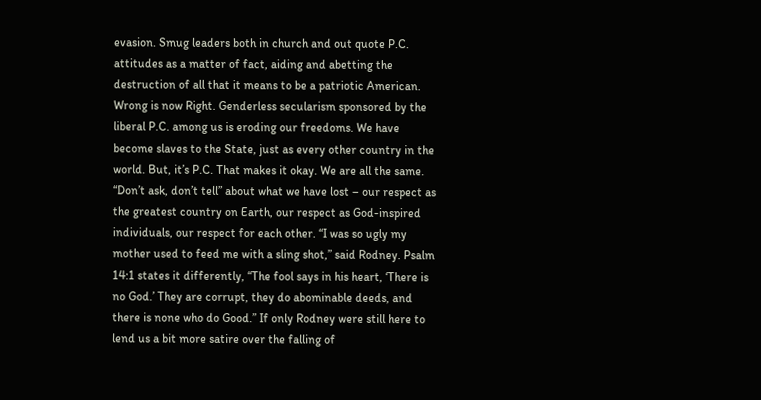evasion. Smug leaders both in church and out quote P.C. attitudes as a matter of fact, aiding and abetting the destruction of all that it means to be a patriotic American. Wrong is now Right. Genderless secularism sponsored by the liberal P.C. among us is eroding our freedoms. We have become slaves to the State, just as every other country in the world. But, it’s P.C. That makes it okay. We are all the same. “Don’t ask, don’t tell” about what we have lost – our respect as the greatest country on Earth, our respect as God-inspired individuals, our respect for each other. “I was so ugly my mother used to feed me with a sling shot,” said Rodney. Psalm 14:1 states it differently, “The fool says in his heart, ‘There is no God.’ They are corrupt, they do abominable deeds, and there is none who do Good.” If only Rodney were still here to lend us a bit more satire over the falling of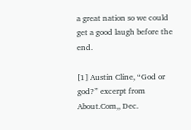a great nation so we could get a good laugh before the end.

[1] Austin Cline, “God or god?” excerpt from About.Com,, Dec.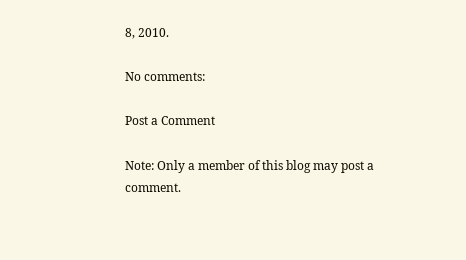8, 2010.

No comments:

Post a Comment

Note: Only a member of this blog may post a comment.